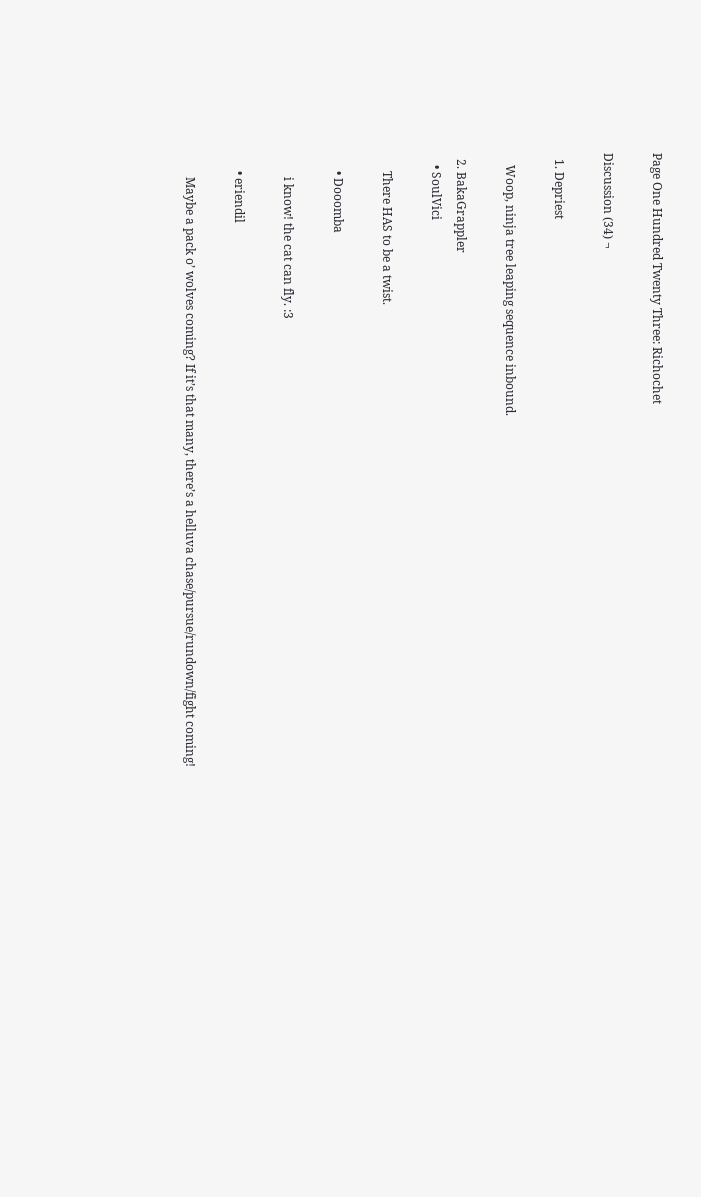Page One Hundred Twenty Three: Richochet

Discussion (34) ¬

  1. Depriest

    Woop, ninja tree leaping sequence inbound.

  2. BakaGrappler
    • SoulVici

      There HAS to be a twist.

      • Dooomba

        i know! the cat can fly. :3

      • eriendil

        Maybe a pack o’ wolves coming? If it’s that many, there’s a helluva chase/pursue/rundown/fight coming!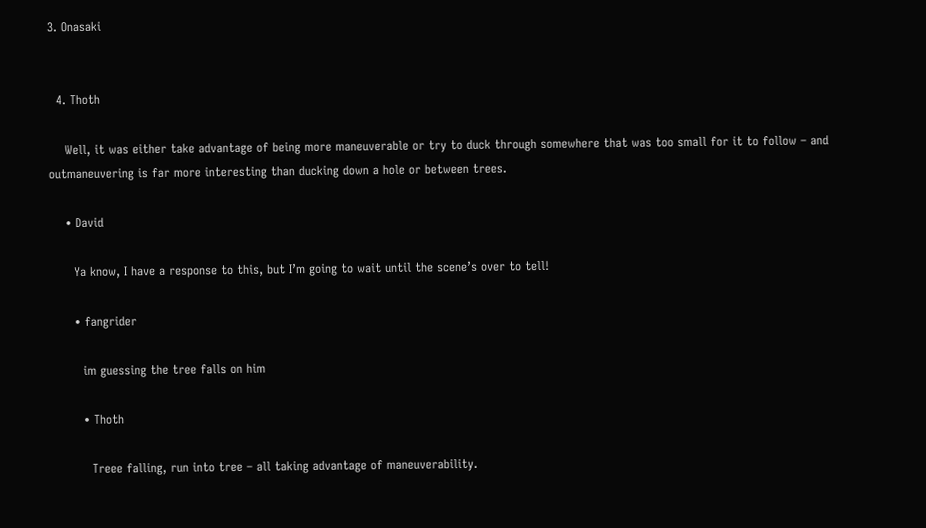3. Onasaki


  4. Thoth

    Well, it was either take advantage of being more maneuverable or try to duck through somewhere that was too small for it to follow – and outmaneuvering is far more interesting than ducking down a hole or between trees.

    • David

      Ya know, I have a response to this, but I’m going to wait until the scene’s over to tell!

      • fangrider

        im guessing the tree falls on him

        • Thoth

          Treee falling, run into tree – all taking advantage of maneuverability.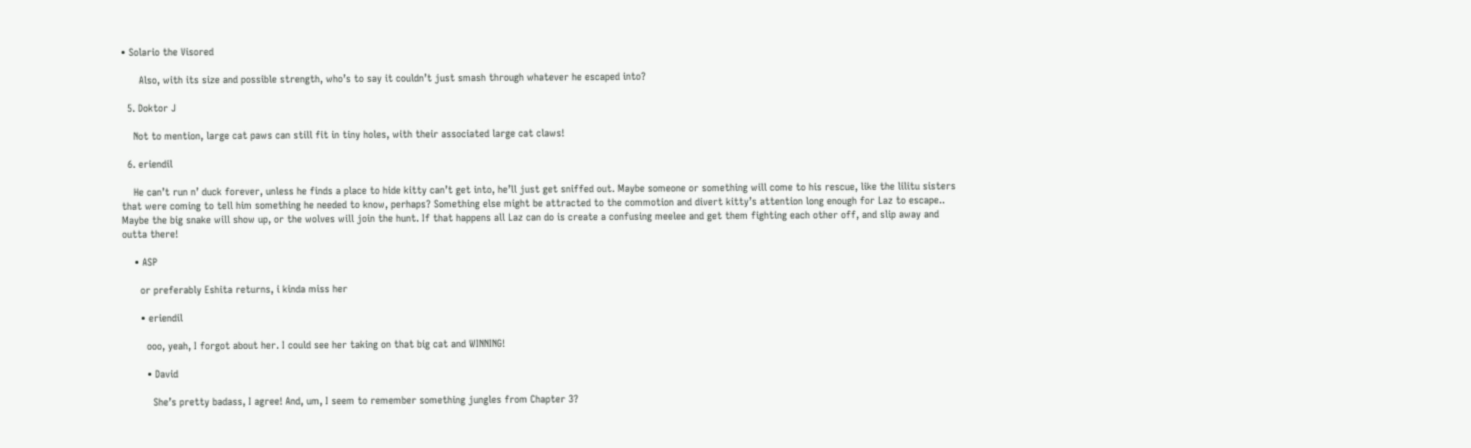• Solario the Visored

      Also, with its size and possible strength, who’s to say it couldn’t just smash through whatever he escaped into?

  5. Doktor J

    Not to mention, large cat paws can still fit in tiny holes, with their associated large cat claws!

  6. eriendil

    He can’t run n’ duck forever, unless he finds a place to hide kitty can’t get into, he’ll just get sniffed out. Maybe someone or something will come to his rescue, like the lilitu sisters that were coming to tell him something he needed to know, perhaps? Something else might be attracted to the commotion and divert kitty’s attention long enough for Laz to escape.. Maybe the big snake will show up, or the wolves will join the hunt. If that happens all Laz can do is create a confusing meelee and get them fighting each other off, and slip away and outta there!

    • ASP

      or preferably Eshita returns, i kinda miss her

      • eriendil

        ooo, yeah, I forgot about her. I could see her taking on that big cat and WINNING!

        • David

          She’s pretty badass, I agree! And, um, I seem to remember something jungles from Chapter 3?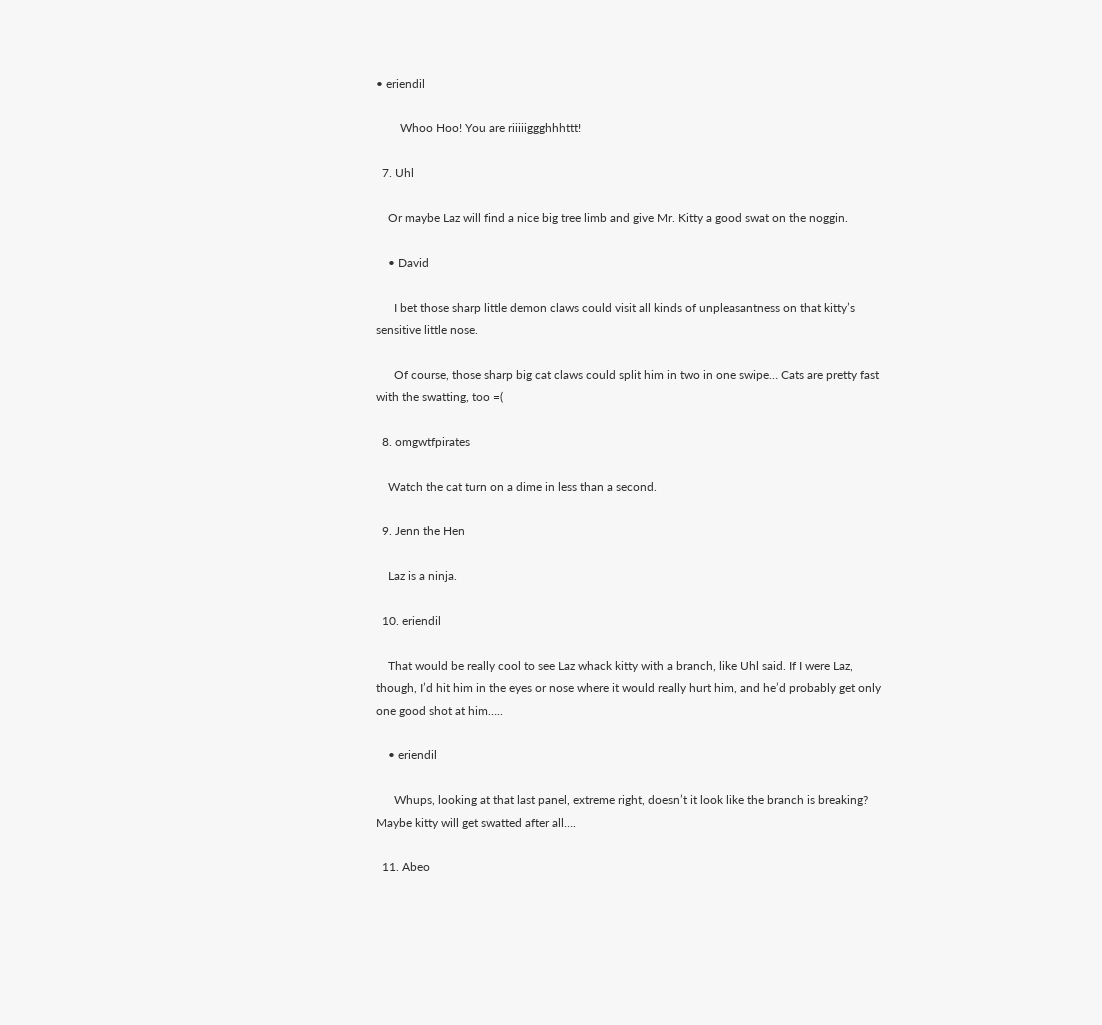• eriendil

        Whoo Hoo! You are riiiiiggghhhttt!

  7. Uhl

    Or maybe Laz will find a nice big tree limb and give Mr. Kitty a good swat on the noggin.

    • David

      I bet those sharp little demon claws could visit all kinds of unpleasantness on that kitty’s sensitive little nose.

      Of course, those sharp big cat claws could split him in two in one swipe… Cats are pretty fast with the swatting, too =(

  8. omgwtfpirates

    Watch the cat turn on a dime in less than a second.

  9. Jenn the Hen

    Laz is a ninja.

  10. eriendil

    That would be really cool to see Laz whack kitty with a branch, like Uhl said. If I were Laz, though, I’d hit him in the eyes or nose where it would really hurt him, and he’d probably get only one good shot at him…..

    • eriendil

      Whups, looking at that last panel, extreme right, doesn’t it look like the branch is breaking? Maybe kitty will get swatted after all….

  11. Abeo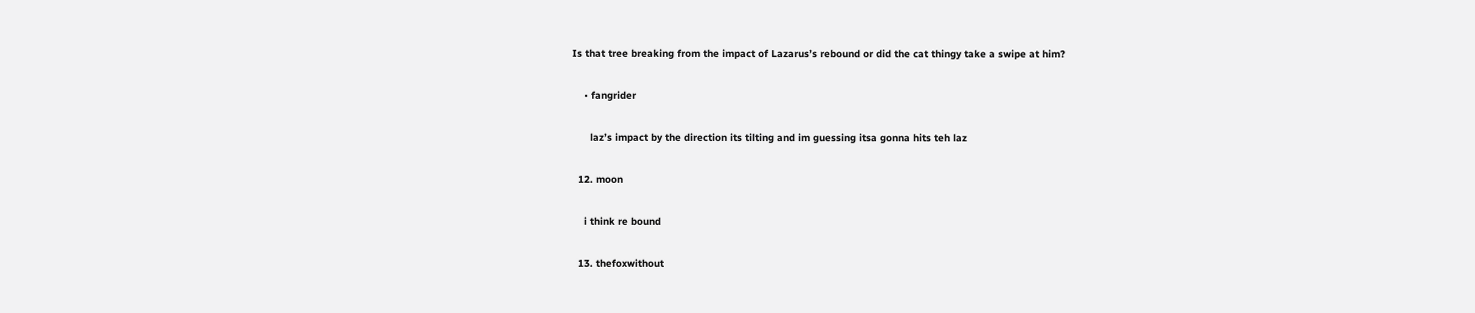Is that tree breaking from the impact of Lazarus’s rebound or did the cat thingy take a swipe at him?

    • fangrider

      laz’s impact by the direction its tilting and im guessing itsa gonna hits teh laz

  12. moon

    i think re bound

  13. thefoxwithout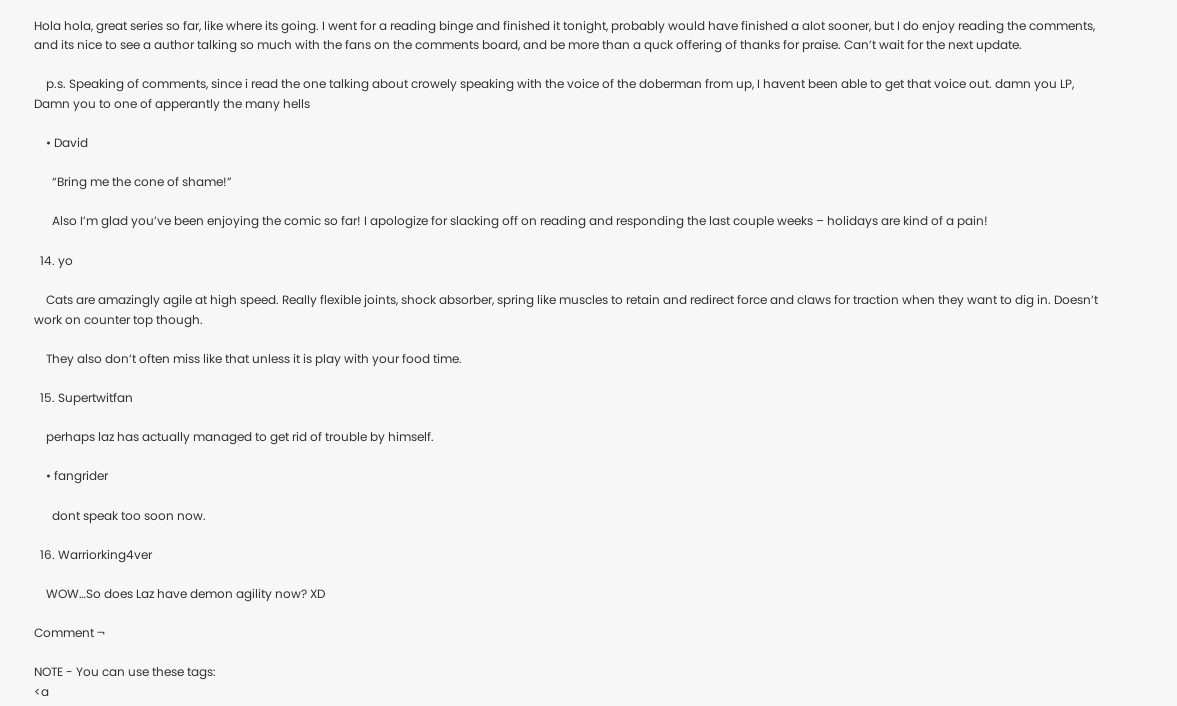Hola hola, great series so far, like where its going. I went for a reading binge and finished it tonight, probably would have finished a alot sooner, but I do enjoy reading the comments, and its nice to see a author talking so much with the fans on the comments board, and be more than a quck offering of thanks for praise. Can’t wait for the next update.

    p.s. Speaking of comments, since i read the one talking about crowely speaking with the voice of the doberman from up, I havent been able to get that voice out. damn you LP, Damn you to one of apperantly the many hells

    • David

      “Bring me the cone of shame!”

      Also I’m glad you’ve been enjoying the comic so far! I apologize for slacking off on reading and responding the last couple weeks – holidays are kind of a pain!

  14. yo

    Cats are amazingly agile at high speed. Really flexible joints, shock absorber, spring like muscles to retain and redirect force and claws for traction when they want to dig in. Doesn’t work on counter top though.

    They also don’t often miss like that unless it is play with your food time.

  15. Supertwitfan

    perhaps laz has actually managed to get rid of trouble by himself.

    • fangrider

      dont speak too soon now.

  16. Warriorking4ver

    WOW…So does Laz have demon agility now? XD

Comment ¬

NOTE - You can use these tags:
<a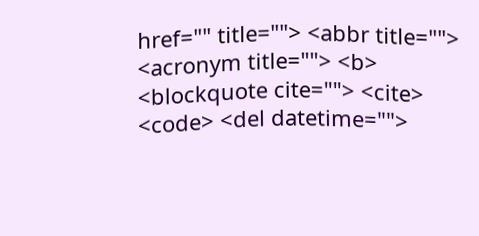href="" title=""> <abbr title=""> <acronym title=""> <b> <blockquote cite=""> <cite> <code> <del datetime="">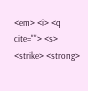<em> <i> <q cite=""> <s> <strike> <strong>